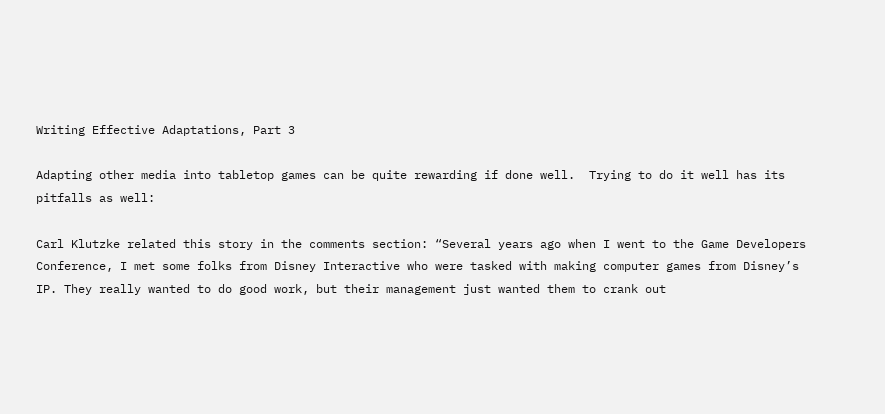Writing Effective Adaptations, Part 3

Adapting other media into tabletop games can be quite rewarding if done well.  Trying to do it well has its pitfalls as well:

Carl Klutzke related this story in the comments section: “Several years ago when I went to the Game Developers Conference, I met some folks from Disney Interactive who were tasked with making computer games from Disney’s IP. They really wanted to do good work, but their management just wanted them to crank out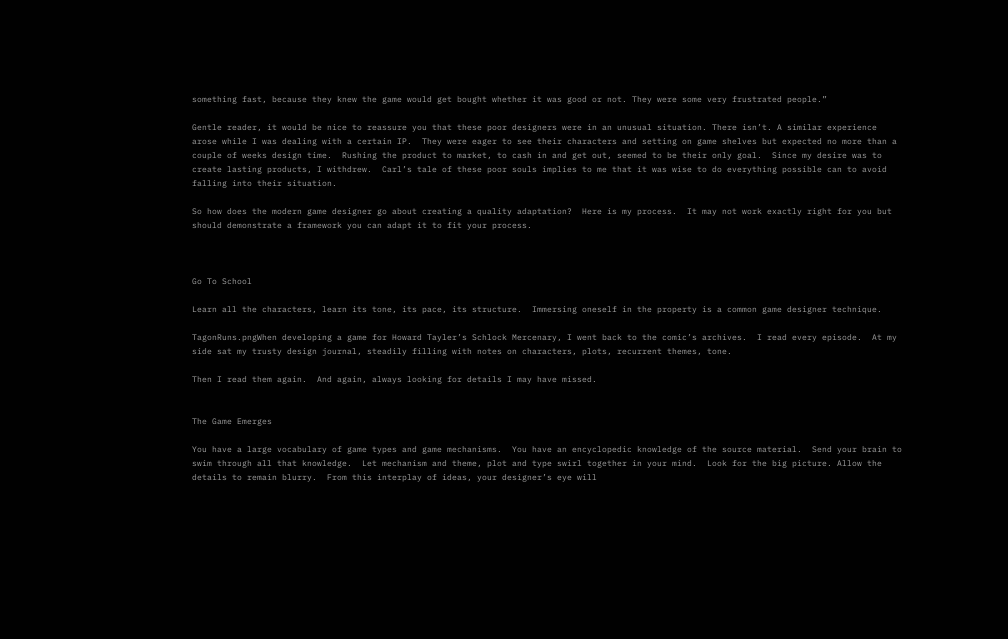something fast, because they knew the game would get bought whether it was good or not. They were some very frustrated people.”

Gentle reader, it would be nice to reassure you that these poor designers were in an unusual situation. There isn’t. A similar experience arose while I was dealing with a certain IP.  They were eager to see their characters and setting on game shelves but expected no more than a couple of weeks design time.  Rushing the product to market, to cash in and get out, seemed to be their only goal.  Since my desire was to create lasting products, I withdrew.  Carl’s tale of these poor souls implies to me that it was wise to do everything possible can to avoid falling into their situation.

So how does the modern game designer go about creating a quality adaptation?  Here is my process.  It may not work exactly right for you but should demonstrate a framework you can adapt it to fit your process.



Go To School

Learn all the characters, learn its tone, its pace, its structure.  Immersing oneself in the property is a common game designer technique.

TagonRuns.pngWhen developing a game for Howard Tayler’s Schlock Mercenary, I went back to the comic’s archives.  I read every episode.  At my side sat my trusty design journal, steadily filling with notes on characters, plots, recurrent themes, tone.

Then I read them again.  And again, always looking for details I may have missed.


The Game Emerges

You have a large vocabulary of game types and game mechanisms.  You have an encyclopedic knowledge of the source material.  Send your brain to swim through all that knowledge.  Let mechanism and theme, plot and type swirl together in your mind.  Look for the big picture. Allow the details to remain blurry.  From this interplay of ideas, your designer’s eye will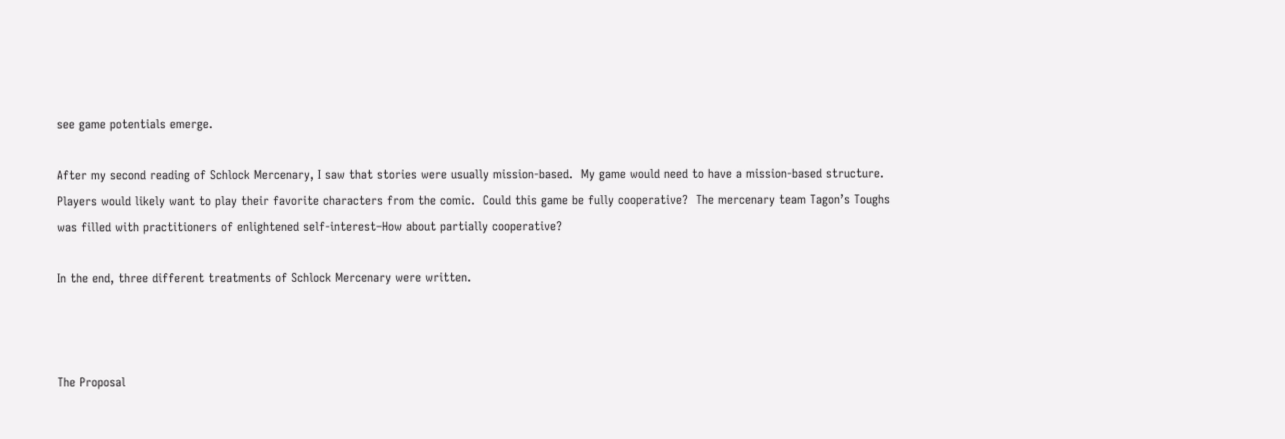see game potentials emerge.

After my second reading of Schlock Mercenary, I saw that stories were usually mission-based.  My game would need to have a mission-based structure.  Players would likely want to play their favorite characters from the comic.  Could this game be fully cooperative?  The mercenary team Tagon’s Toughs was filled with practitioners of enlightened self-interest–How about partially cooperative?

In the end, three different treatments of Schlock Mercenary were written.



The Proposal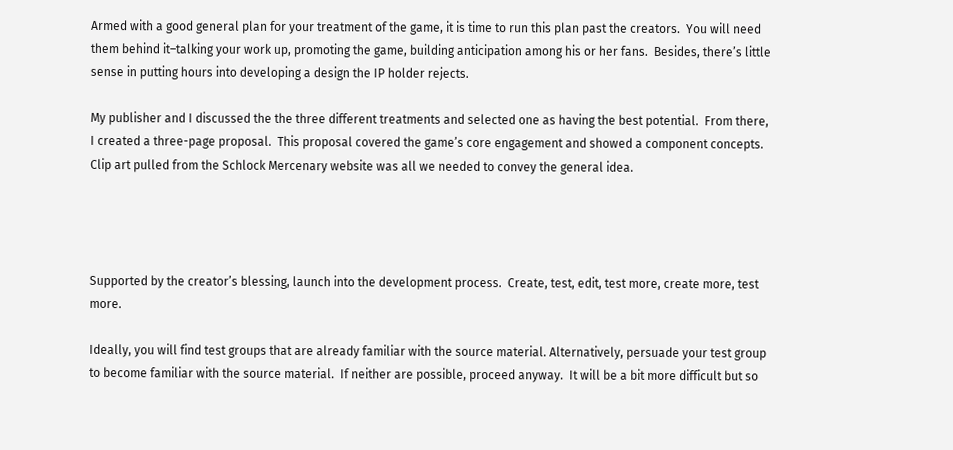Armed with a good general plan for your treatment of the game, it is time to run this plan past the creators.  You will need them behind it–talking your work up, promoting the game, building anticipation among his or her fans.  Besides, there’s little sense in putting hours into developing a design the IP holder rejects.

My publisher and I discussed the the three different treatments and selected one as having the best potential.  From there, I created a three-page proposal.  This proposal covered the game’s core engagement and showed a component concepts.  Clip art pulled from the Schlock Mercenary website was all we needed to convey the general idea.




Supported by the creator’s blessing, launch into the development process.  Create, test, edit, test more, create more, test more.

Ideally, you will find test groups that are already familiar with the source material. Alternatively, persuade your test group to become familiar with the source material.  If neither are possible, proceed anyway.  It will be a bit more difficult but so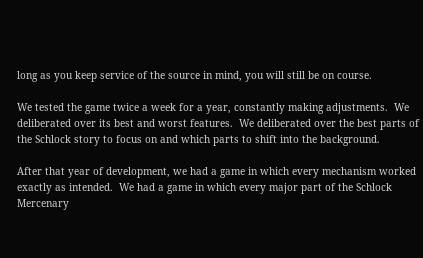long as you keep service of the source in mind, you will still be on course.

We tested the game twice a week for a year, constantly making adjustments.  We deliberated over its best and worst features.  We deliberated over the best parts of the Schlock story to focus on and which parts to shift into the background.

After that year of development, we had a game in which every mechanism worked exactly as intended.  We had a game in which every major part of the Schlock Mercenary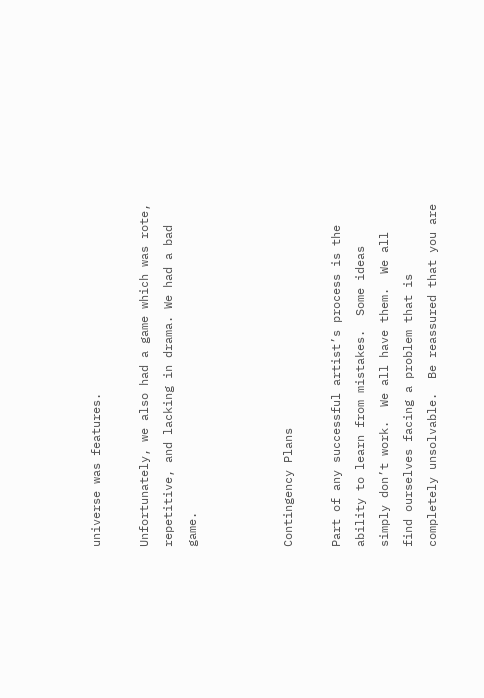universe was features.

Unfortunately, we also had a game which was rote, repetitive, and lacking in drama. We had a bad game.



Contingency Plans

Part of any successful artist’s process is the ability to learn from mistakes.  Some ideas simply don’t work.  We all have them.  We all find ourselves facing a problem that is completely unsolvable.  Be reassured that you are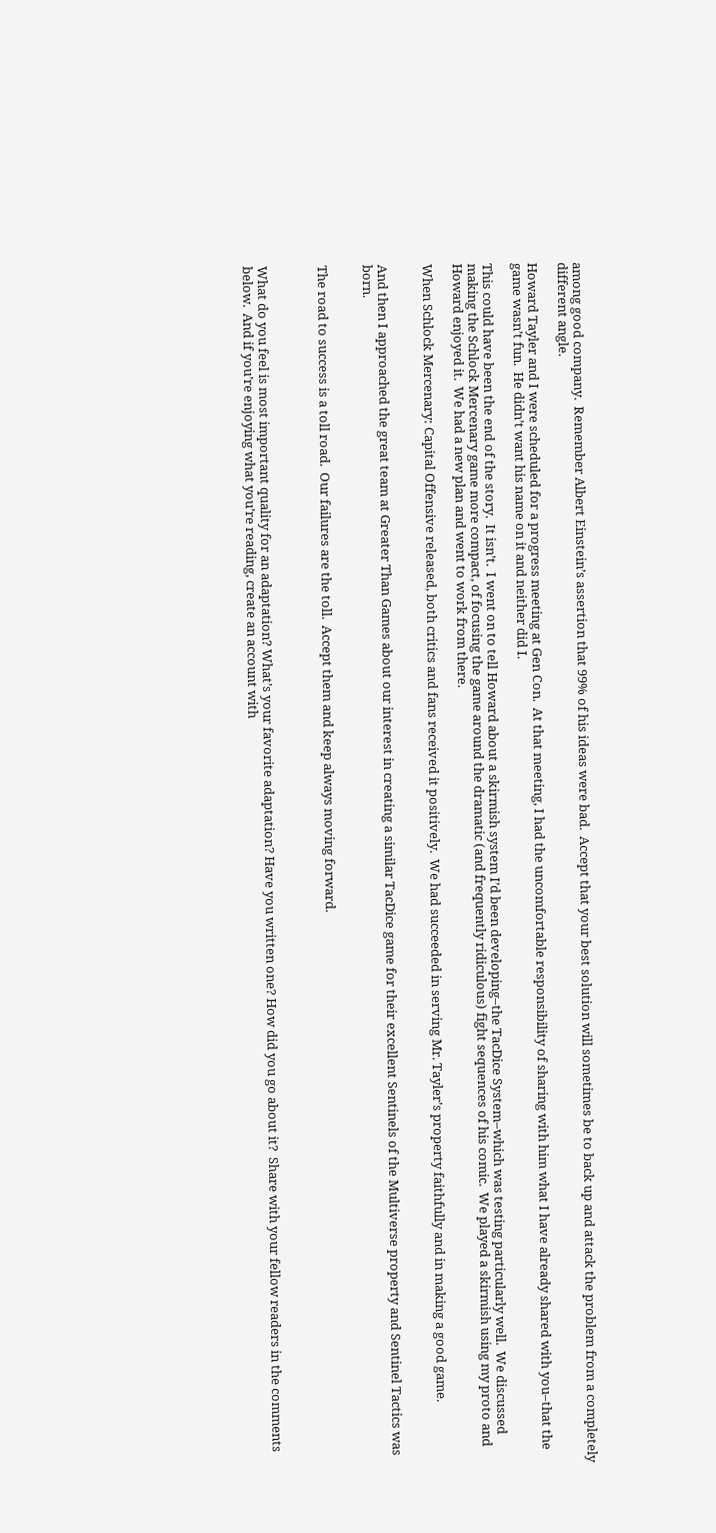among good company.  Remember Albert Einstein’s assertion that 99% of his ideas were bad.  Accept that your best solution will sometimes be to back up and attack the problem from a completely different angle.

Howard Tayler and I were scheduled for a progress meeting at Gen Con.  At that meeting, I had the uncomfortable responsibility of sharing with him what I have already shared with you–that the game wasn’t fun.  He didn’t want his name on it and neither did I.

This could have been the end of the story.  It isn’t.  I went on to tell Howard about a skirmish system I’d been developing–the TacDice System–which was testing particularly well.  We discussed making the Schlock Mercenary game more compact, of focusing the game around the dramatic (and frequently ridiculous) fight sequences of his comic.  We played a skirmish using my proto and Howard enjoyed it.  We had a new plan and went to work from there.

When Schlock Mercenary: Capital Offensive released, both critics and fans received it positively.  We had succeeded in serving Mr. Tayler’s property faithfully and in making a good game.


And then I approached the great team at Greater Than Games about our interest in creating a similar TacDice game for their excellent Sentinels of the Multiverse property and Sentinel Tactics was born.


The road to success is a toll road.  Our failures are the toll.  Accept them and keep always moving forward.



What do you feel is most important quality for an adaptation? What’s your favorite adaptation? Have you written one? How did you go about it?  Share with your fellow readers in the comments below.  And if you’re enjoying what you’re reading, create an account with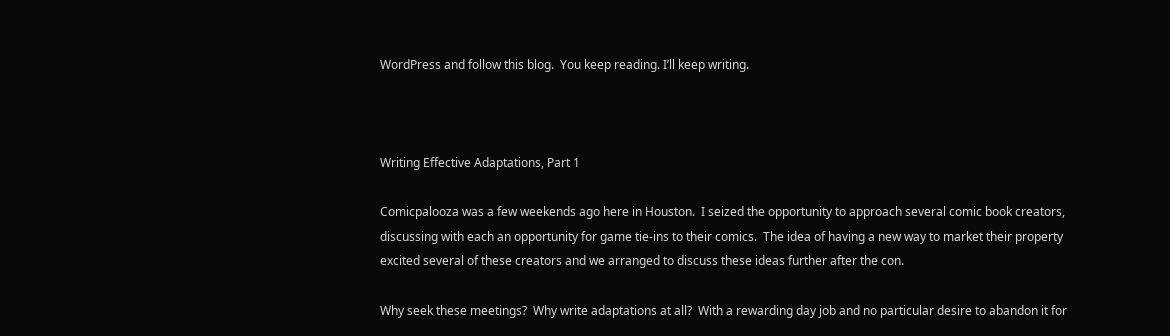WordPress and follow this blog.  You keep reading. I’ll keep writing.



Writing Effective Adaptations, Part 1

Comicpalooza was a few weekends ago here in Houston.  I seized the opportunity to approach several comic book creators, discussing with each an opportunity for game tie-ins to their comics.  The idea of having a new way to market their property excited several of these creators and we arranged to discuss these ideas further after the con.

Why seek these meetings?  Why write adaptations at all?  With a rewarding day job and no particular desire to abandon it for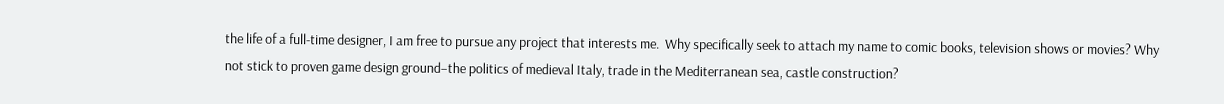the life of a full-time designer, I am free to pursue any project that interests me.  Why specifically seek to attach my name to comic books, television shows or movies? Why not stick to proven game design ground–the politics of medieval Italy, trade in the Mediterranean sea, castle construction?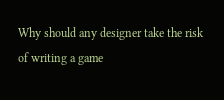Why should any designer take the risk of writing a game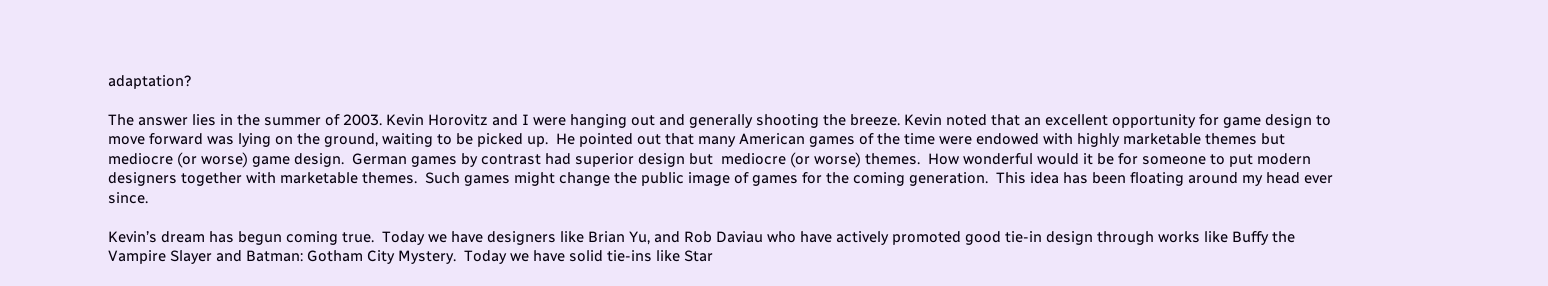adaptation?

The answer lies in the summer of 2003. Kevin Horovitz and I were hanging out and generally shooting the breeze. Kevin noted that an excellent opportunity for game design to move forward was lying on the ground, waiting to be picked up.  He pointed out that many American games of the time were endowed with highly marketable themes but mediocre (or worse) game design.  German games by contrast had superior design but  mediocre (or worse) themes.  How wonderful would it be for someone to put modern designers together with marketable themes.  Such games might change the public image of games for the coming generation.  This idea has been floating around my head ever since.

Kevin’s dream has begun coming true.  Today we have designers like Brian Yu, and Rob Daviau who have actively promoted good tie-in design through works like Buffy the Vampire Slayer and Batman: Gotham City Mystery.  Today we have solid tie-ins like Star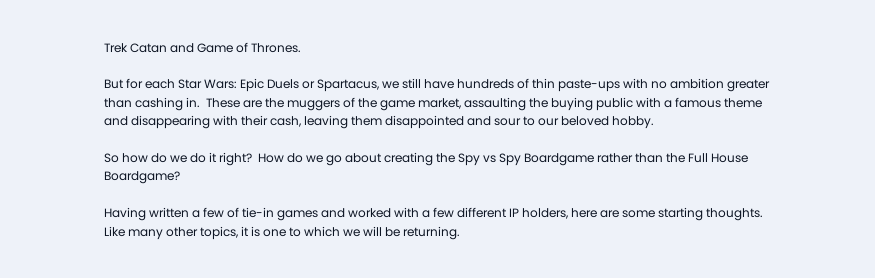Trek Catan and Game of Thrones.

But for each Star Wars: Epic Duels or Spartacus, we still have hundreds of thin paste-ups with no ambition greater than cashing in.  These are the muggers of the game market, assaulting the buying public with a famous theme and disappearing with their cash, leaving them disappointed and sour to our beloved hobby.

So how do we do it right?  How do we go about creating the Spy vs Spy Boardgame rather than the Full House Boardgame?

Having written a few of tie-in games and worked with a few different IP holders, here are some starting thoughts.  Like many other topics, it is one to which we will be returning.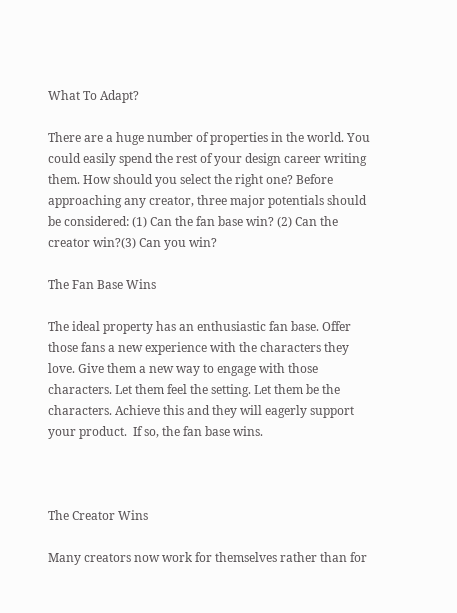What To Adapt?

There are a huge number of properties in the world. You could easily spend the rest of your design career writing them. How should you select the right one? Before approaching any creator, three major potentials should be considered: (1) Can the fan base win? (2) Can the creator win?(3) Can you win?

The Fan Base Wins

The ideal property has an enthusiastic fan base. Offer those fans a new experience with the characters they love. Give them a new way to engage with those characters. Let them feel the setting. Let them be the characters. Achieve this and they will eagerly support your product.  If so, the fan base wins.



The Creator Wins

Many creators now work for themselves rather than for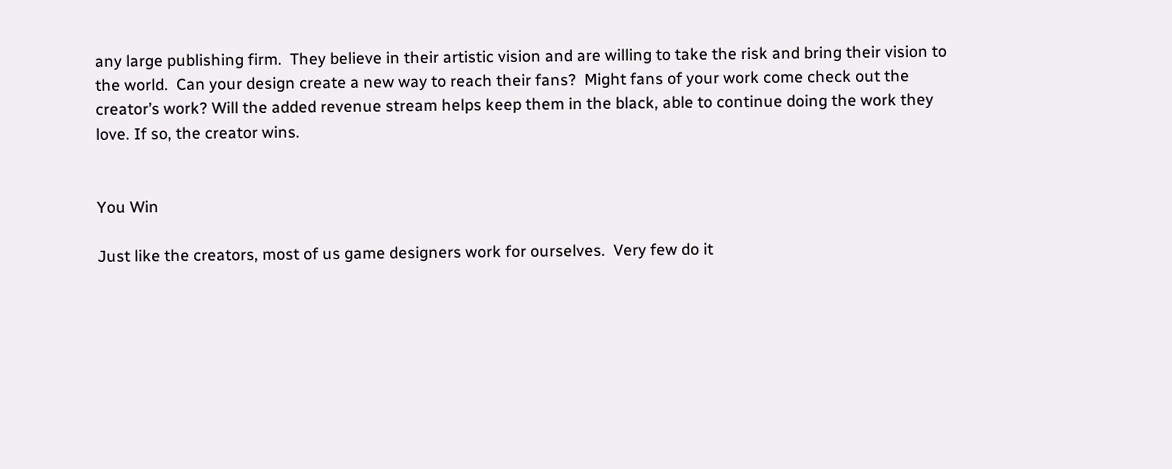any large publishing firm.  They believe in their artistic vision and are willing to take the risk and bring their vision to the world.  Can your design create a new way to reach their fans?  Might fans of your work come check out the creator’s work? Will the added revenue stream helps keep them in the black, able to continue doing the work they love. If so, the creator wins.


You Win

Just like the creators, most of us game designers work for ourselves.  Very few do it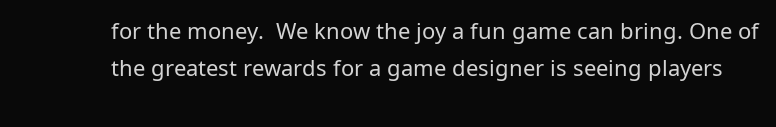for the money.  We know the joy a fun game can bring. One of the greatest rewards for a game designer is seeing players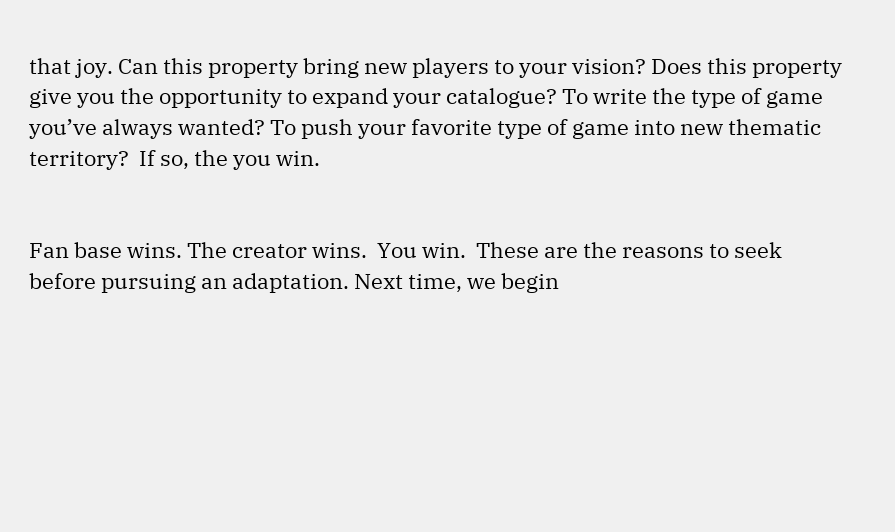that joy. Can this property bring new players to your vision? Does this property give you the opportunity to expand your catalogue? To write the type of game you’ve always wanted? To push your favorite type of game into new thematic territory?  If so, the you win.


Fan base wins. The creator wins.  You win.  These are the reasons to seek before pursuing an adaptation. Next time, we begin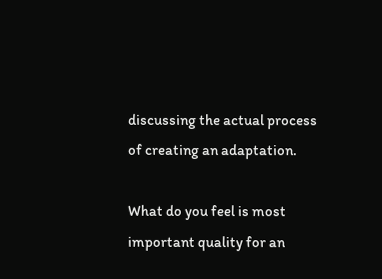discussing the actual process of creating an adaptation.

What do you feel is most important quality for an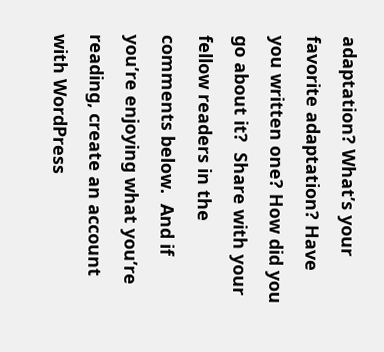adaptation? What’s your favorite adaptation? Have you written one? How did you go about it?  Share with your fellow readers in the comments below.  And if you’re enjoying what you’re reading, create an account with WordPress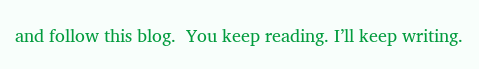and follow this blog.  You keep reading. I’ll keep writing.